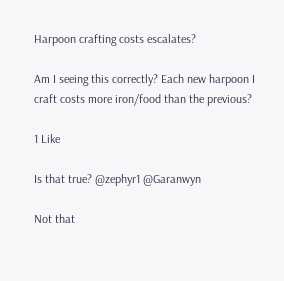Harpoon crafting costs escalates?

Am I seeing this correctly? Each new harpoon I craft costs more iron/food than the previous?

1 Like

Is that true? @zephyr1 @Garanwyn

Not that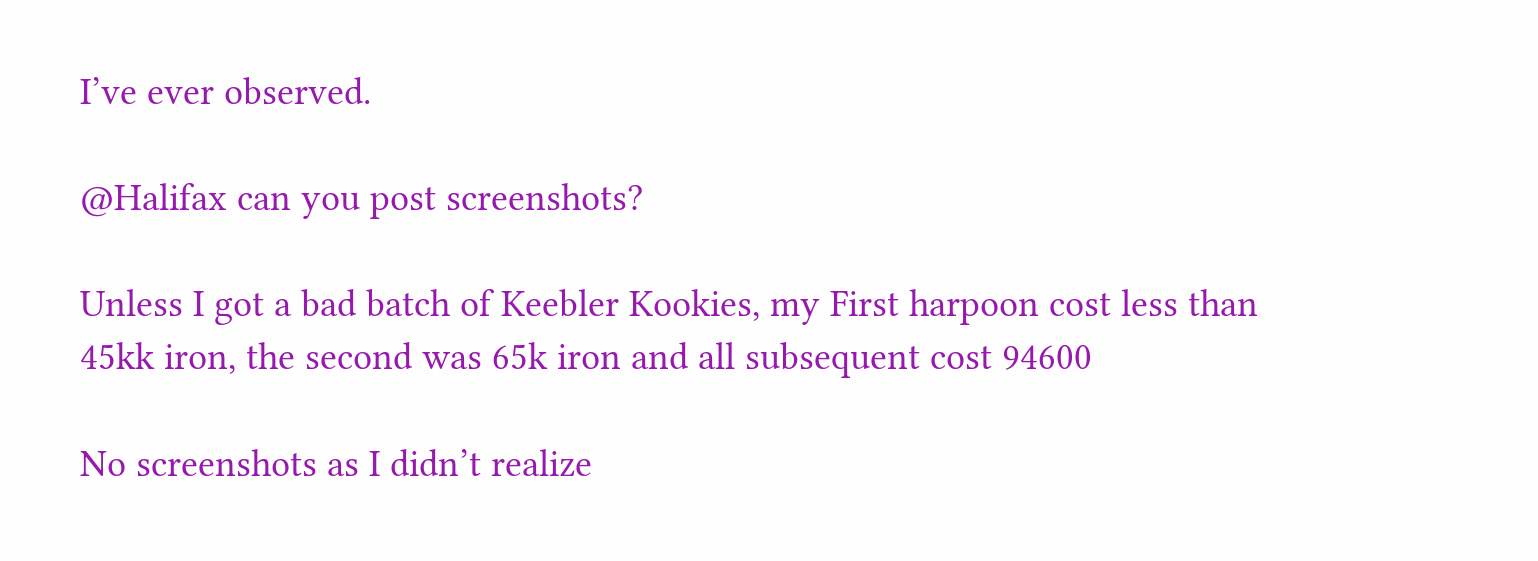I’ve ever observed.

@Halifax can you post screenshots?

Unless I got a bad batch of Keebler Kookies, my First harpoon cost less than 45kk iron, the second was 65k iron and all subsequent cost 94600

No screenshots as I didn’t realize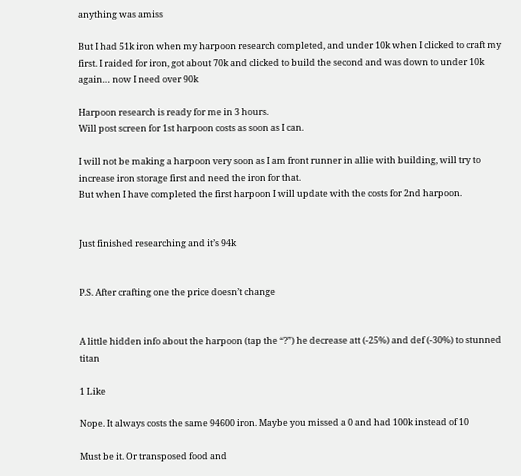anything was amiss

But I had 51k iron when my harpoon research completed, and under 10k when I clicked to craft my first. I raided for iron, got about 70k and clicked to build the second and was down to under 10k again… now I need over 90k

Harpoon research is ready for me in 3 hours.
Will post screen for 1st harpoon costs as soon as I can.

I will not be making a harpoon very soon as I am front runner in allie with building, will try to increase iron storage first and need the iron for that.
But when I have completed the first harpoon I will update with the costs for 2nd harpoon.


Just finished researching and it’s 94k


P.S. After crafting one the price doesn’t change


A little hidden info about the harpoon (tap the “?”) he decrease att (-25%) and def (-30%) to stunned titan

1 Like

Nope. It always costs the same 94600 iron. Maybe you missed a 0 and had 100k instead of 10

Must be it. Or transposed food and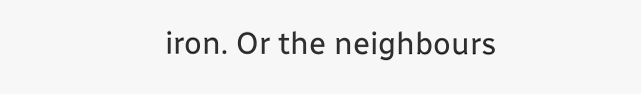iron. Or the neighbours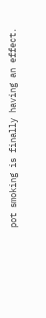pot smoking is finally having an effect.